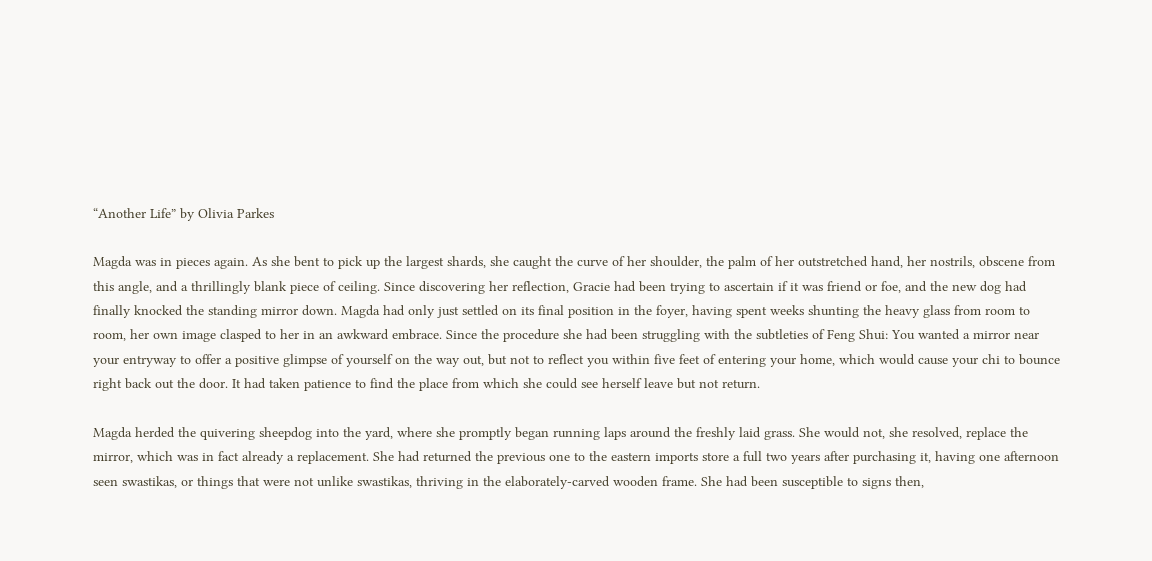“Another Life” by Olivia Parkes

Magda was in pieces again. As she bent to pick up the largest shards, she caught the curve of her shoulder, the palm of her outstretched hand, her nostrils, obscene from this angle, and a thrillingly blank piece of ceiling. Since discovering her reflection, Gracie had been trying to ascertain if it was friend or foe, and the new dog had finally knocked the standing mirror down. Magda had only just settled on its final position in the foyer, having spent weeks shunting the heavy glass from room to room, her own image clasped to her in an awkward embrace. Since the procedure she had been struggling with the subtleties of Feng Shui: You wanted a mirror near your entryway to offer a positive glimpse of yourself on the way out, but not to reflect you within five feet of entering your home, which would cause your chi to bounce right back out the door. It had taken patience to find the place from which she could see herself leave but not return.

Magda herded the quivering sheepdog into the yard, where she promptly began running laps around the freshly laid grass. She would not, she resolved, replace the mirror, which was in fact already a replacement. She had returned the previous one to the eastern imports store a full two years after purchasing it, having one afternoon seen swastikas, or things that were not unlike swastikas, thriving in the elaborately-carved wooden frame. She had been susceptible to signs then,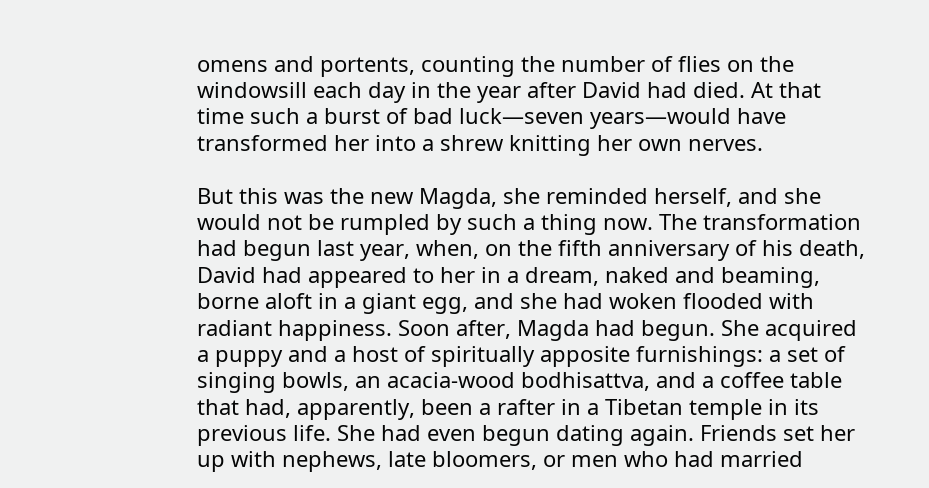omens and portents, counting the number of flies on the windowsill each day in the year after David had died. At that time such a burst of bad luck—seven years—would have transformed her into a shrew knitting her own nerves.

But this was the new Magda, she reminded herself, and she would not be rumpled by such a thing now. The transformation had begun last year, when, on the fifth anniversary of his death, David had appeared to her in a dream, naked and beaming, borne aloft in a giant egg, and she had woken flooded with radiant happiness. Soon after, Magda had begun. She acquired a puppy and a host of spiritually apposite furnishings: a set of singing bowls, an acacia-wood bodhisattva, and a coffee table that had, apparently, been a rafter in a Tibetan temple in its previous life. She had even begun dating again. Friends set her up with nephews, late bloomers, or men who had married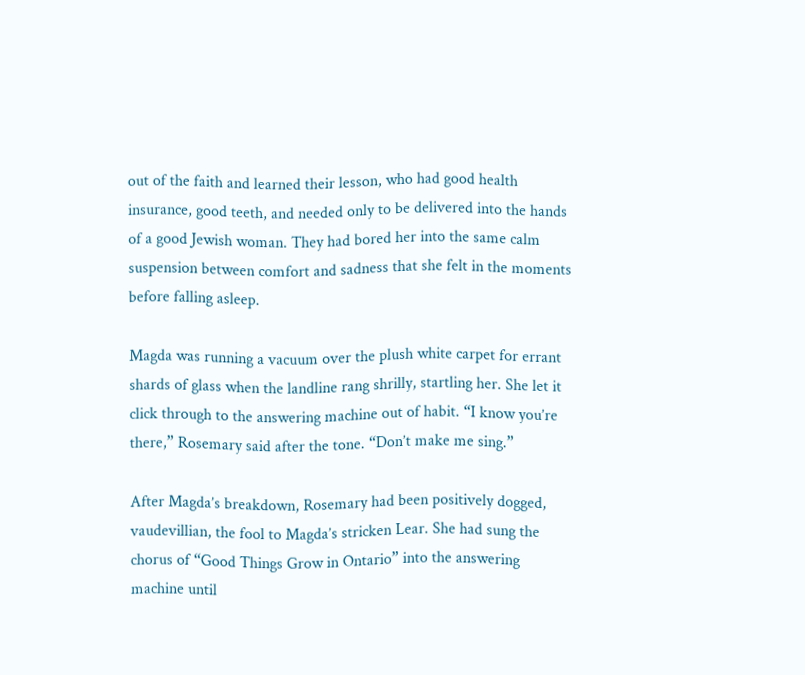out of the faith and learned their lesson, who had good health insurance, good teeth, and needed only to be delivered into the hands of a good Jewish woman. They had bored her into the same calm suspension between comfort and sadness that she felt in the moments before falling asleep.

Magda was running a vacuum over the plush white carpet for errant shards of glass when the landline rang shrilly, startling her. She let it click through to the answering machine out of habit. “I know you’re there,” Rosemary said after the tone. “Don’t make me sing.”

After Magda’s breakdown, Rosemary had been positively dogged, vaudevillian, the fool to Magda’s stricken Lear. She had sung the chorus of “Good Things Grow in Ontario” into the answering machine until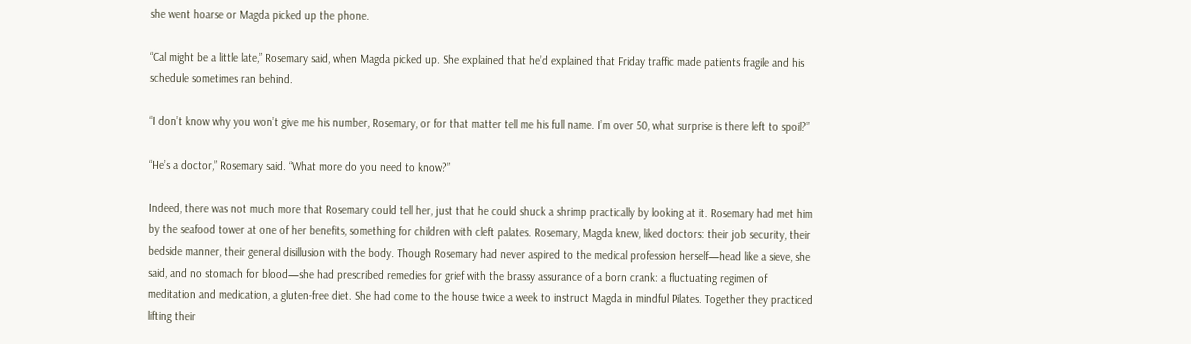she went hoarse or Magda picked up the phone.

“Cal might be a little late,” Rosemary said, when Magda picked up. She explained that he’d explained that Friday traffic made patients fragile and his schedule sometimes ran behind.

“I don’t know why you won’t give me his number, Rosemary, or for that matter tell me his full name. I’m over 50, what surprise is there left to spoil?”

“He’s a doctor,” Rosemary said. “What more do you need to know?”

Indeed, there was not much more that Rosemary could tell her, just that he could shuck a shrimp practically by looking at it. Rosemary had met him by the seafood tower at one of her benefits, something for children with cleft palates. Rosemary, Magda knew, liked doctors: their job security, their bedside manner, their general disillusion with the body. Though Rosemary had never aspired to the medical profession herself—head like a sieve, she said, and no stomach for blood—she had prescribed remedies for grief with the brassy assurance of a born crank: a fluctuating regimen of meditation and medication, a gluten-free diet. She had come to the house twice a week to instruct Magda in mindful Pilates. Together they practiced lifting their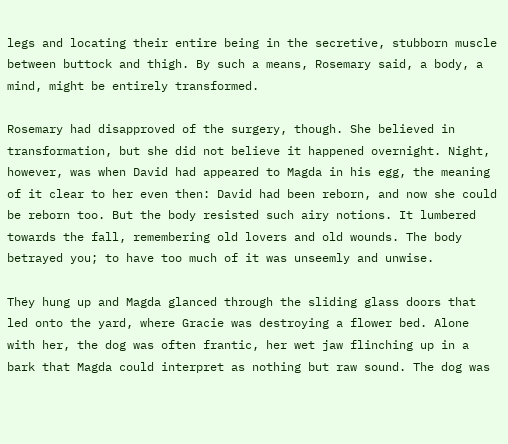legs and locating their entire being in the secretive, stubborn muscle between buttock and thigh. By such a means, Rosemary said, a body, a mind, might be entirely transformed.

Rosemary had disapproved of the surgery, though. She believed in transformation, but she did not believe it happened overnight. Night, however, was when David had appeared to Magda in his egg, the meaning of it clear to her even then: David had been reborn, and now she could be reborn too. But the body resisted such airy notions. It lumbered towards the fall, remembering old lovers and old wounds. The body betrayed you; to have too much of it was unseemly and unwise.

They hung up and Magda glanced through the sliding glass doors that led onto the yard, where Gracie was destroying a flower bed. Alone with her, the dog was often frantic, her wet jaw flinching up in a bark that Magda could interpret as nothing but raw sound. The dog was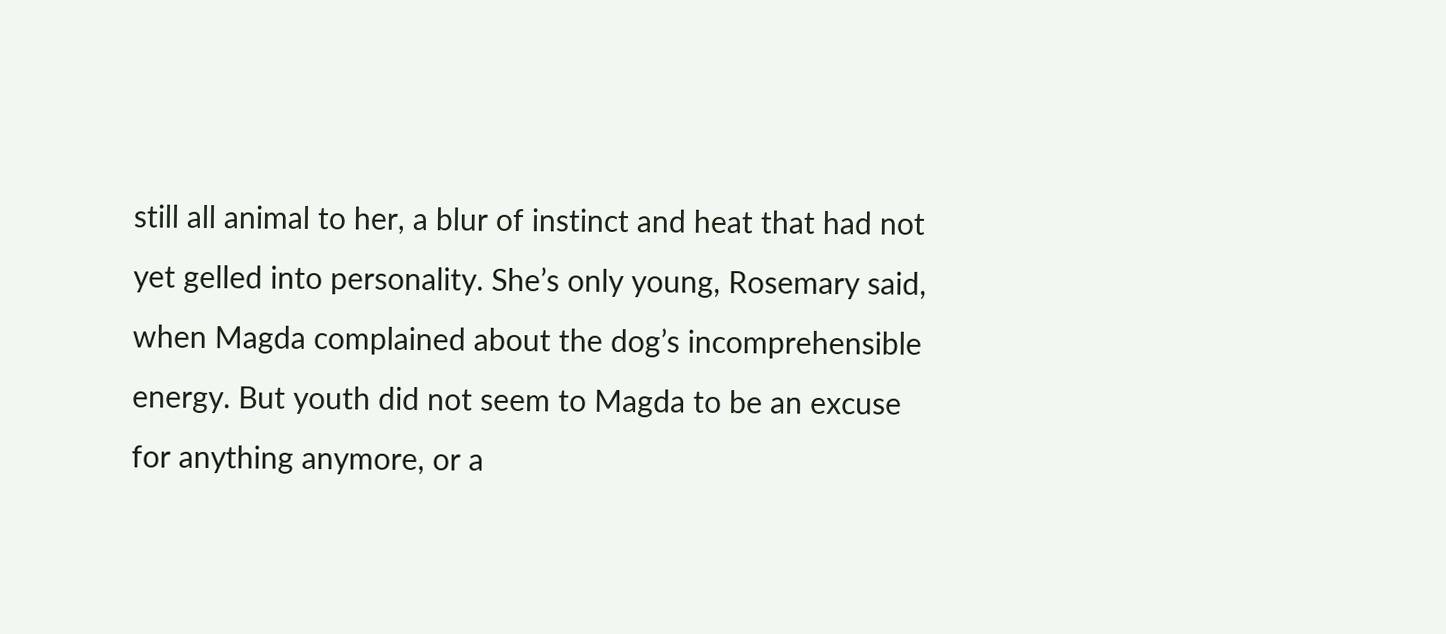still all animal to her, a blur of instinct and heat that had not yet gelled into personality. She’s only young, Rosemary said, when Magda complained about the dog’s incomprehensible energy. But youth did not seem to Magda to be an excuse for anything anymore, or a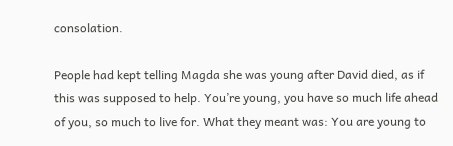consolation.

People had kept telling Magda she was young after David died, as if this was supposed to help. You’re young, you have so much life ahead of you, so much to live for. What they meant was: You are young to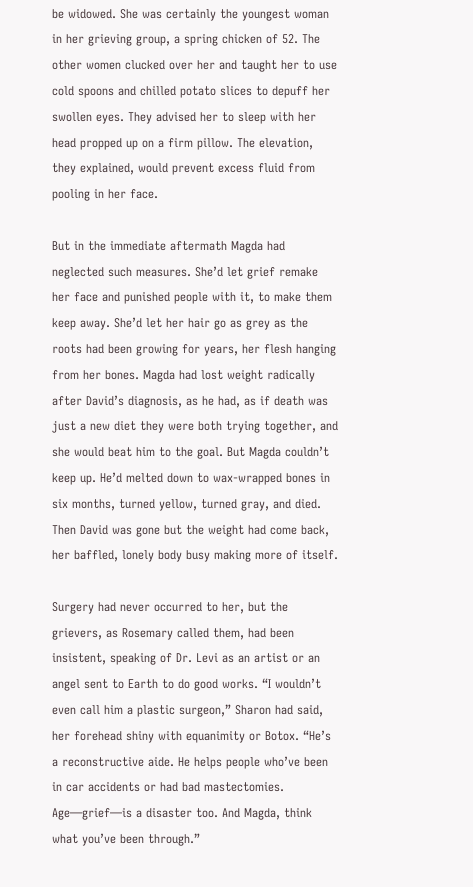be widowed. She was certainly the youngest woman in her grieving group, a spring chicken of 52. The other women clucked over her and taught her to use cold spoons and chilled potato slices to depuff her swollen eyes. They advised her to sleep with her head propped up on a firm pillow. The elevation, they explained, would prevent excess fluid from pooling in her face.

But in the immediate aftermath Magda had neglected such measures. She’d let grief remake her face and punished people with it, to make them keep away. She’d let her hair go as grey as the roots had been growing for years, her flesh hanging from her bones. Magda had lost weight radically after David’s diagnosis, as he had, as if death was just a new diet they were both trying together, and she would beat him to the goal. But Magda couldn’t keep up. He’d melted down to wax-wrapped bones in six months, turned yellow, turned gray, and died. Then David was gone but the weight had come back, her baffled, lonely body busy making more of itself.

Surgery had never occurred to her, but the grievers, as Rosemary called them, had been insistent, speaking of Dr. Levi as an artist or an angel sent to Earth to do good works. “I wouldn’t even call him a plastic surgeon,” Sharon had said, her forehead shiny with equanimity or Botox. “He’s a reconstructive aide. He helps people who’ve been in car accidents or had bad mastectomies. Age—grief—is a disaster too. And Magda, think what you’ve been through.”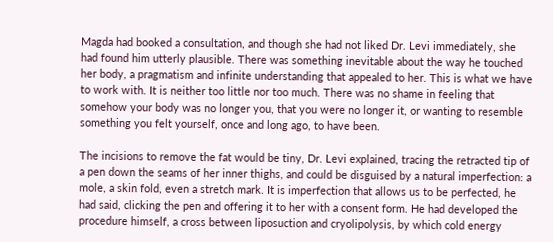Magda had booked a consultation, and though she had not liked Dr. Levi immediately, she had found him utterly plausible. There was something inevitable about the way he touched her body, a pragmatism and infinite understanding that appealed to her. This is what we have to work with. It is neither too little nor too much. There was no shame in feeling that somehow your body was no longer you, that you were no longer it, or wanting to resemble something you felt yourself, once and long ago, to have been.

The incisions to remove the fat would be tiny, Dr. Levi explained, tracing the retracted tip of a pen down the seams of her inner thighs, and could be disguised by a natural imperfection: a mole, a skin fold, even a stretch mark. It is imperfection that allows us to be perfected, he had said, clicking the pen and offering it to her with a consent form. He had developed the procedure himself, a cross between liposuction and cryolipolysis, by which cold energy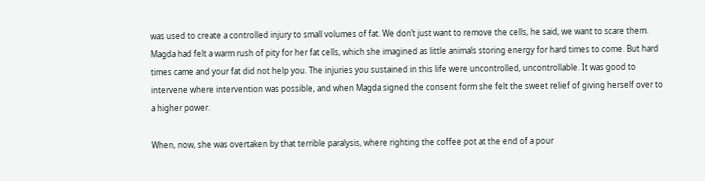was used to create a controlled injury to small volumes of fat. We don’t just want to remove the cells, he said, we want to scare them. Magda had felt a warm rush of pity for her fat cells, which she imagined as little animals storing energy for hard times to come. But hard times came and your fat did not help you. The injuries you sustained in this life were uncontrolled, uncontrollable. It was good to intervene where intervention was possible, and when Magda signed the consent form she felt the sweet relief of giving herself over to a higher power.

When, now, she was overtaken by that terrible paralysis, where righting the coffee pot at the end of a pour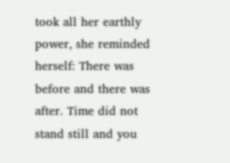took all her earthly power, she reminded herself: There was before and there was after. Time did not stand still and you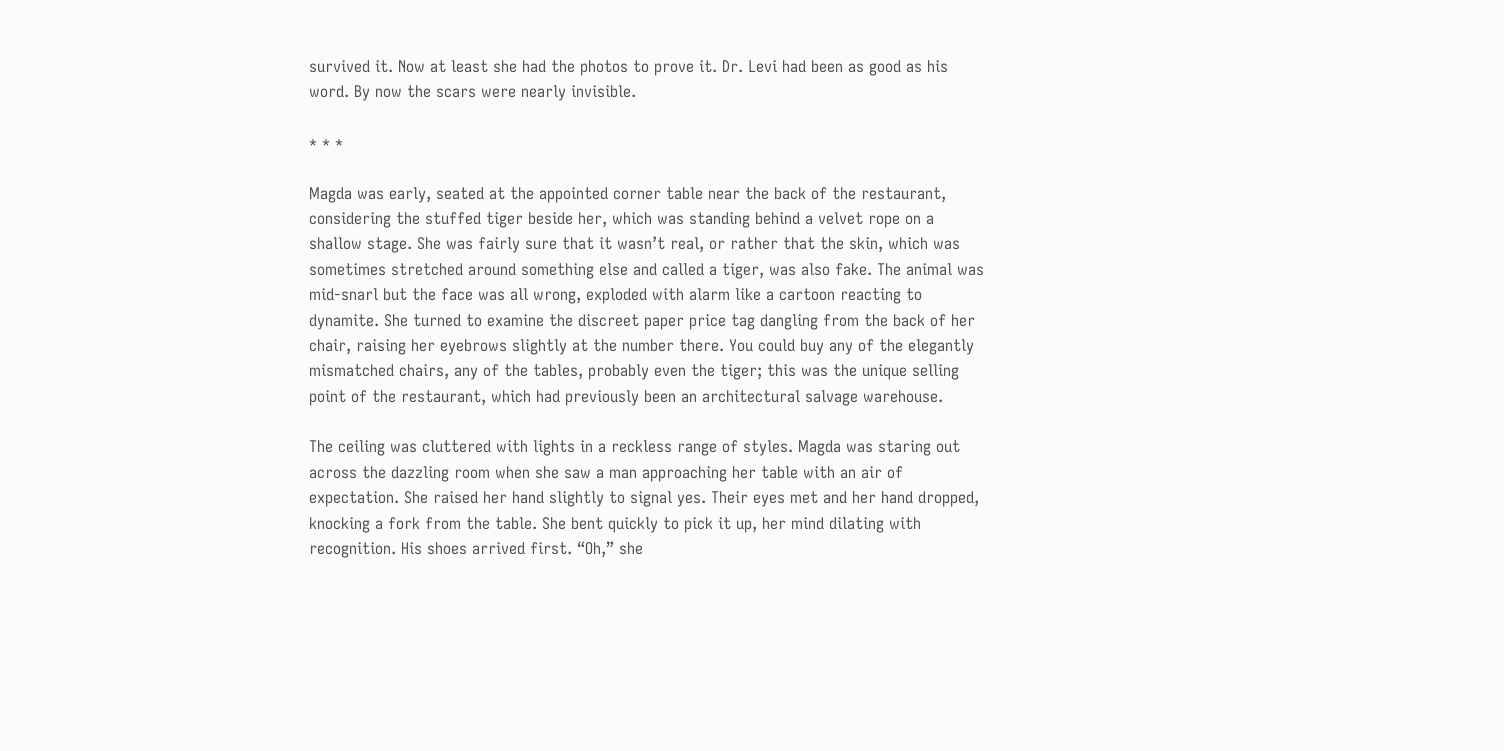survived it. Now at least she had the photos to prove it. Dr. Levi had been as good as his word. By now the scars were nearly invisible.

* * *

Magda was early, seated at the appointed corner table near the back of the restaurant, considering the stuffed tiger beside her, which was standing behind a velvet rope on a shallow stage. She was fairly sure that it wasn’t real, or rather that the skin, which was sometimes stretched around something else and called a tiger, was also fake. The animal was mid-snarl but the face was all wrong, exploded with alarm like a cartoon reacting to dynamite. She turned to examine the discreet paper price tag dangling from the back of her chair, raising her eyebrows slightly at the number there. You could buy any of the elegantly mismatched chairs, any of the tables, probably even the tiger; this was the unique selling point of the restaurant, which had previously been an architectural salvage warehouse.

The ceiling was cluttered with lights in a reckless range of styles. Magda was staring out across the dazzling room when she saw a man approaching her table with an air of expectation. She raised her hand slightly to signal yes. Their eyes met and her hand dropped, knocking a fork from the table. She bent quickly to pick it up, her mind dilating with recognition. His shoes arrived first. “Oh,” she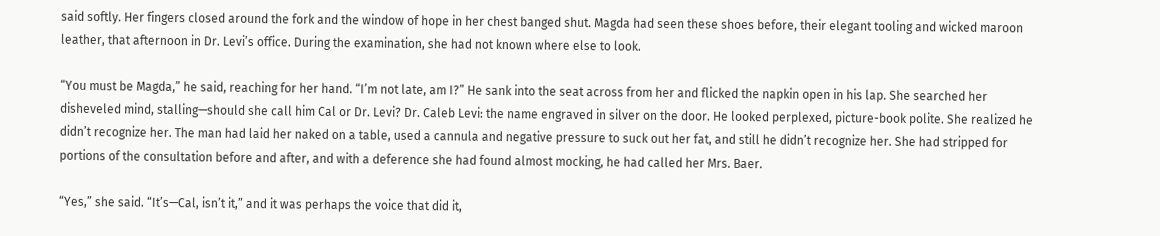said softly. Her fingers closed around the fork and the window of hope in her chest banged shut. Magda had seen these shoes before, their elegant tooling and wicked maroon leather, that afternoon in Dr. Levi’s office. During the examination, she had not known where else to look.

“You must be Magda,” he said, reaching for her hand. “I’m not late, am I?” He sank into the seat across from her and flicked the napkin open in his lap. She searched her disheveled mind, stalling—should she call him Cal or Dr. Levi? Dr. Caleb Levi: the name engraved in silver on the door. He looked perplexed, picture-book polite. She realized he didn’t recognize her. The man had laid her naked on a table, used a cannula and negative pressure to suck out her fat, and still he didn’t recognize her. She had stripped for portions of the consultation before and after, and with a deference she had found almost mocking, he had called her Mrs. Baer.

“Yes,” she said. “It’s—Cal, isn’t it,” and it was perhaps the voice that did it,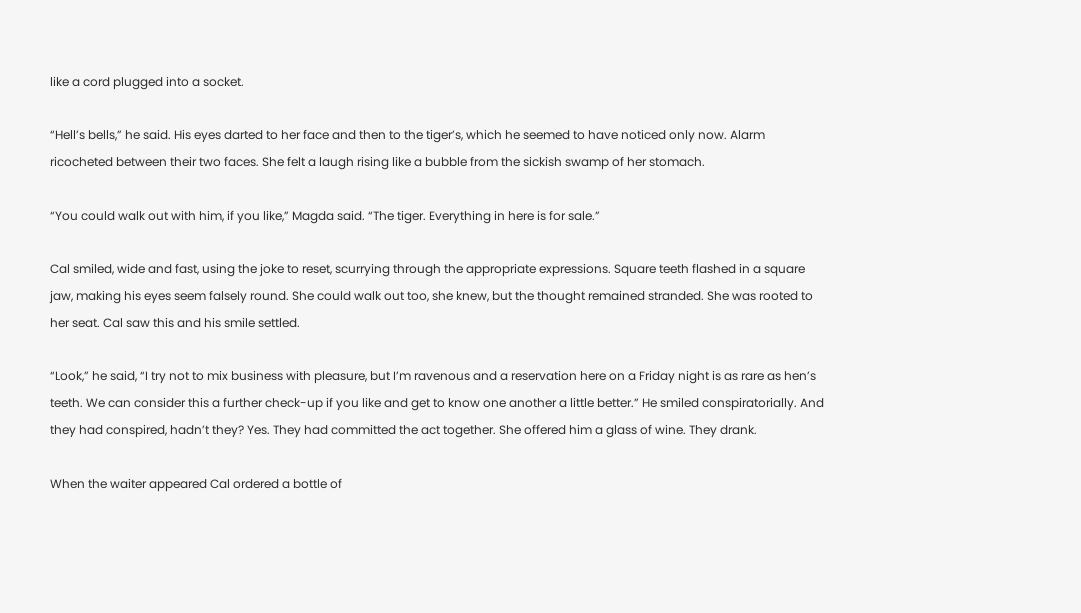like a cord plugged into a socket.

“Hell’s bells,” he said. His eyes darted to her face and then to the tiger’s, which he seemed to have noticed only now. Alarm ricocheted between their two faces. She felt a laugh rising like a bubble from the sickish swamp of her stomach.

“You could walk out with him, if you like,” Magda said. “The tiger. Everything in here is for sale.”

Cal smiled, wide and fast, using the joke to reset, scurrying through the appropriate expressions. Square teeth flashed in a square jaw, making his eyes seem falsely round. She could walk out too, she knew, but the thought remained stranded. She was rooted to her seat. Cal saw this and his smile settled.

“Look,” he said, “I try not to mix business with pleasure, but I’m ravenous and a reservation here on a Friday night is as rare as hen’s teeth. We can consider this a further check-up if you like and get to know one another a little better.” He smiled conspiratorially. And they had conspired, hadn’t they? Yes. They had committed the act together. She offered him a glass of wine. They drank.

When the waiter appeared Cal ordered a bottle of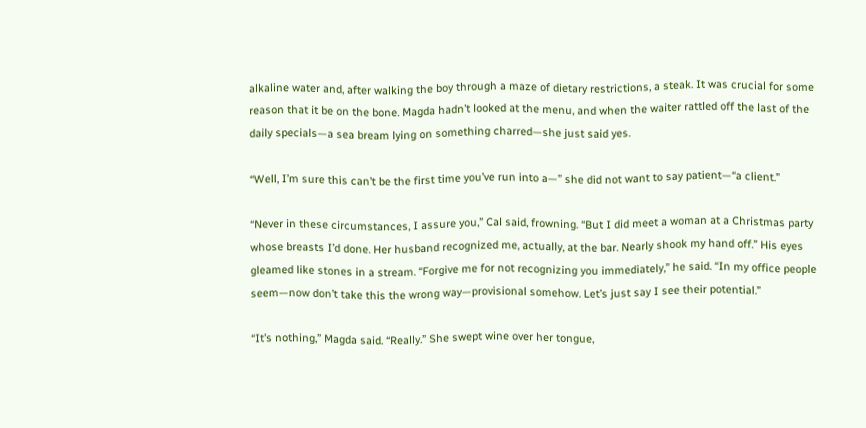alkaline water and, after walking the boy through a maze of dietary restrictions, a steak. It was crucial for some reason that it be on the bone. Magda hadn’t looked at the menu, and when the waiter rattled off the last of the daily specials—a sea bream lying on something charred—she just said yes.

“Well, I’m sure this can’t be the first time you’ve run into a—” she did not want to say patient—“a client.”

“Never in these circumstances, I assure you,” Cal said, frowning. “But I did meet a woman at a Christmas party whose breasts I’d done. Her husband recognized me, actually, at the bar. Nearly shook my hand off.” His eyes gleamed like stones in a stream. “Forgive me for not recognizing you immediately,” he said. “In my office people seem—now don’t take this the wrong way—provisional somehow. Let’s just say I see their potential.”

“It’s nothing,” Magda said. “Really.” She swept wine over her tongue,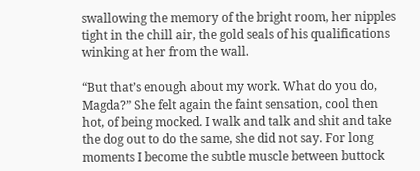swallowing the memory of the bright room, her nipples tight in the chill air, the gold seals of his qualifications winking at her from the wall.

“But that’s enough about my work. What do you do, Magda?” She felt again the faint sensation, cool then hot, of being mocked. I walk and talk and shit and take the dog out to do the same, she did not say. For long moments I become the subtle muscle between buttock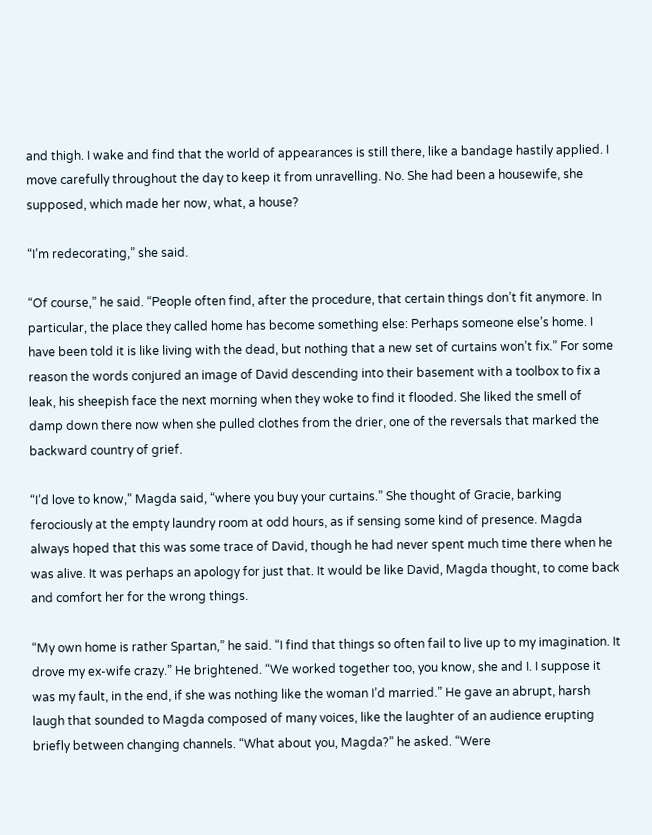and thigh. I wake and find that the world of appearances is still there, like a bandage hastily applied. I move carefully throughout the day to keep it from unravelling. No. She had been a housewife, she supposed, which made her now, what, a house?

“I’m redecorating,” she said.

“Of course,” he said. “People often find, after the procedure, that certain things don’t fit anymore. In particular, the place they called home has become something else: Perhaps someone else’s home. I have been told it is like living with the dead, but nothing that a new set of curtains won’t fix.” For some reason the words conjured an image of David descending into their basement with a toolbox to fix a leak, his sheepish face the next morning when they woke to find it flooded. She liked the smell of damp down there now when she pulled clothes from the drier, one of the reversals that marked the backward country of grief.

“I’d love to know,” Magda said, “where you buy your curtains.” She thought of Gracie, barking ferociously at the empty laundry room at odd hours, as if sensing some kind of presence. Magda always hoped that this was some trace of David, though he had never spent much time there when he was alive. It was perhaps an apology for just that. It would be like David, Magda thought, to come back and comfort her for the wrong things.

“My own home is rather Spartan,” he said. “I find that things so often fail to live up to my imagination. It drove my ex-wife crazy.” He brightened. “We worked together too, you know, she and I. I suppose it was my fault, in the end, if she was nothing like the woman I’d married.” He gave an abrupt, harsh laugh that sounded to Magda composed of many voices, like the laughter of an audience erupting briefly between changing channels. “What about you, Magda?” he asked. “Were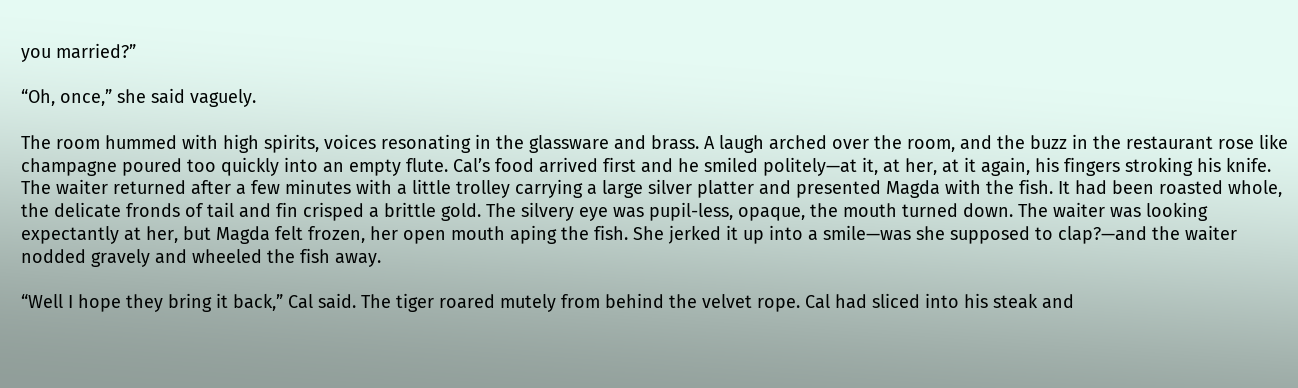you married?”

“Oh, once,” she said vaguely.

The room hummed with high spirits, voices resonating in the glassware and brass. A laugh arched over the room, and the buzz in the restaurant rose like champagne poured too quickly into an empty flute. Cal’s food arrived first and he smiled politely—at it, at her, at it again, his fingers stroking his knife. The waiter returned after a few minutes with a little trolley carrying a large silver platter and presented Magda with the fish. It had been roasted whole, the delicate fronds of tail and fin crisped a brittle gold. The silvery eye was pupil-less, opaque, the mouth turned down. The waiter was looking expectantly at her, but Magda felt frozen, her open mouth aping the fish. She jerked it up into a smile—was she supposed to clap?—and the waiter nodded gravely and wheeled the fish away.

“Well I hope they bring it back,” Cal said. The tiger roared mutely from behind the velvet rope. Cal had sliced into his steak and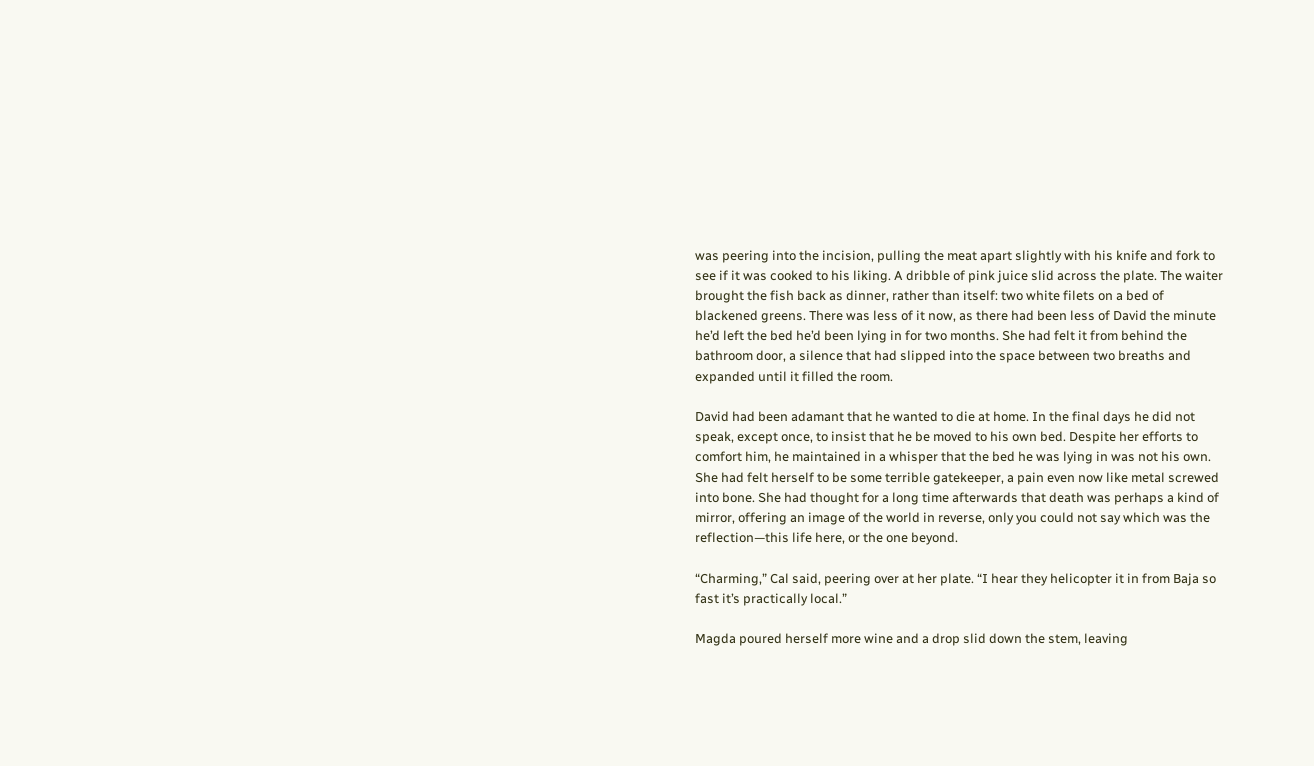was peering into the incision, pulling the meat apart slightly with his knife and fork to see if it was cooked to his liking. A dribble of pink juice slid across the plate. The waiter brought the fish back as dinner, rather than itself: two white filets on a bed of blackened greens. There was less of it now, as there had been less of David the minute he’d left the bed he’d been lying in for two months. She had felt it from behind the bathroom door, a silence that had slipped into the space between two breaths and expanded until it filled the room.

David had been adamant that he wanted to die at home. In the final days he did not speak, except once, to insist that he be moved to his own bed. Despite her efforts to comfort him, he maintained in a whisper that the bed he was lying in was not his own. She had felt herself to be some terrible gatekeeper, a pain even now like metal screwed into bone. She had thought for a long time afterwards that death was perhaps a kind of mirror, offering an image of the world in reverse, only you could not say which was the reflection—this life here, or the one beyond.

“Charming,” Cal said, peering over at her plate. “I hear they helicopter it in from Baja so fast it’s practically local.”

Magda poured herself more wine and a drop slid down the stem, leaving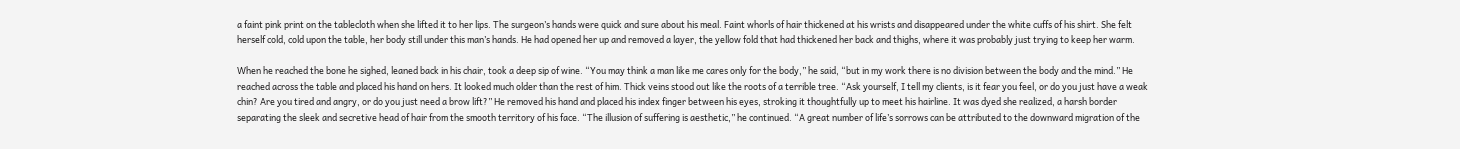a faint pink print on the tablecloth when she lifted it to her lips. The surgeon’s hands were quick and sure about his meal. Faint whorls of hair thickened at his wrists and disappeared under the white cuffs of his shirt. She felt herself cold, cold upon the table, her body still under this man’s hands. He had opened her up and removed a layer, the yellow fold that had thickened her back and thighs, where it was probably just trying to keep her warm.

When he reached the bone he sighed, leaned back in his chair, took a deep sip of wine. “You may think a man like me cares only for the body,” he said, “but in my work there is no division between the body and the mind.” He reached across the table and placed his hand on hers. It looked much older than the rest of him. Thick veins stood out like the roots of a terrible tree. “Ask yourself, I tell my clients, is it fear you feel, or do you just have a weak chin? Are you tired and angry, or do you just need a brow lift?” He removed his hand and placed his index finger between his eyes, stroking it thoughtfully up to meet his hairline. It was dyed she realized, a harsh border separating the sleek and secretive head of hair from the smooth territory of his face. “The illusion of suffering is aesthetic,” he continued. “A great number of life’s sorrows can be attributed to the downward migration of the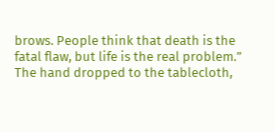brows. People think that death is the fatal flaw, but life is the real problem.” The hand dropped to the tablecloth,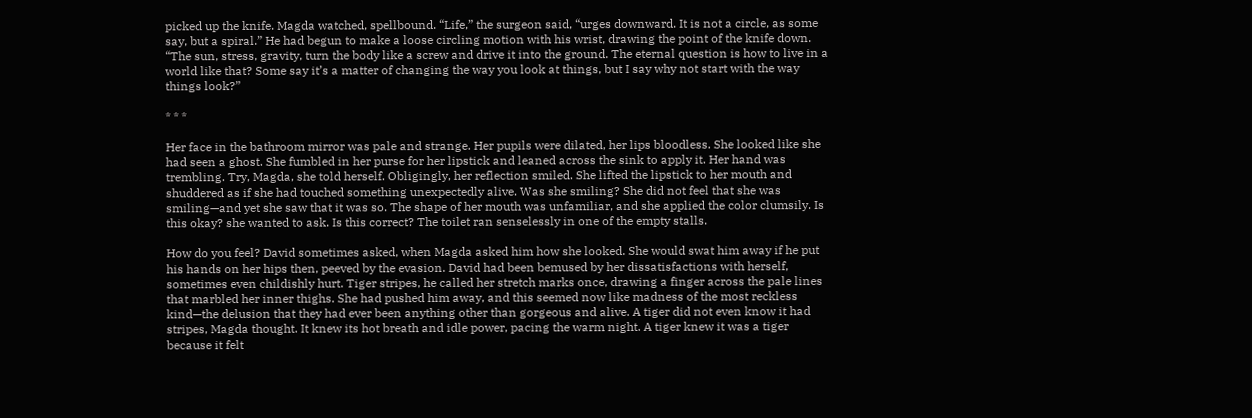picked up the knife. Magda watched, spellbound. “Life,” the surgeon said, “urges downward. It is not a circle, as some say, but a spiral.” He had begun to make a loose circling motion with his wrist, drawing the point of the knife down. “The sun, stress, gravity, turn the body like a screw and drive it into the ground. The eternal question is how to live in a world like that? Some say it’s a matter of changing the way you look at things, but I say why not start with the way things look?”

* * *

Her face in the bathroom mirror was pale and strange. Her pupils were dilated, her lips bloodless. She looked like she had seen a ghost. She fumbled in her purse for her lipstick and leaned across the sink to apply it. Her hand was trembling. Try, Magda, she told herself. Obligingly, her reflection smiled. She lifted the lipstick to her mouth and shuddered as if she had touched something unexpectedly alive. Was she smiling? She did not feel that she was smiling—and yet she saw that it was so. The shape of her mouth was unfamiliar, and she applied the color clumsily. Is this okay? she wanted to ask. Is this correct? The toilet ran senselessly in one of the empty stalls.

How do you feel? David sometimes asked, when Magda asked him how she looked. She would swat him away if he put his hands on her hips then, peeved by the evasion. David had been bemused by her dissatisfactions with herself, sometimes even childishly hurt. Tiger stripes, he called her stretch marks once, drawing a finger across the pale lines that marbled her inner thighs. She had pushed him away, and this seemed now like madness of the most reckless kind—the delusion that they had ever been anything other than gorgeous and alive. A tiger did not even know it had stripes, Magda thought. It knew its hot breath and idle power, pacing the warm night. A tiger knew it was a tiger because it felt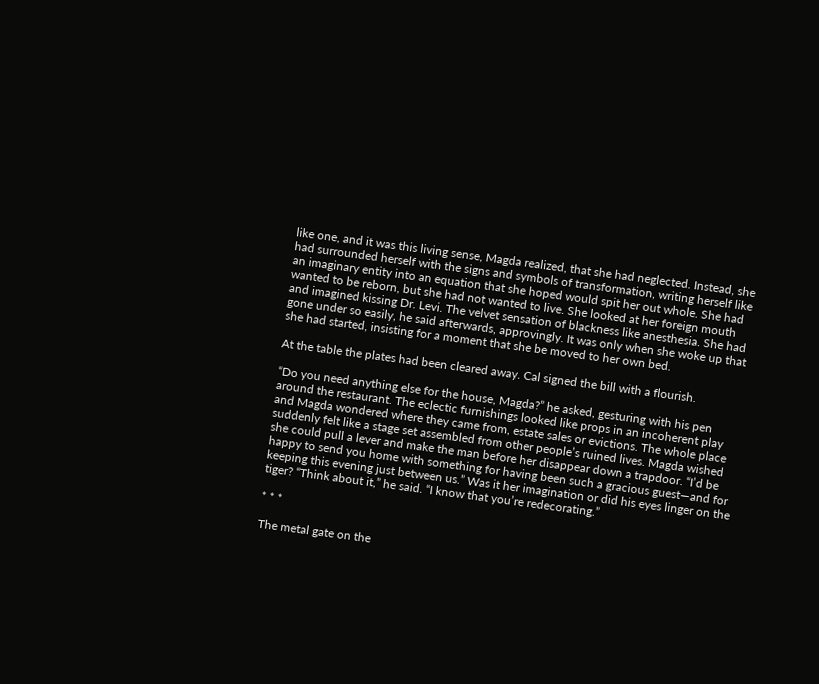like one, and it was this living sense, Magda realized, that she had neglected. Instead, she had surrounded herself with the signs and symbols of transformation, writing herself like an imaginary entity into an equation that she hoped would spit her out whole. She had wanted to be reborn, but she had not wanted to live. She looked at her foreign mouth and imagined kissing Dr. Levi. The velvet sensation of blackness like anesthesia. She had gone under so easily, he said afterwards, approvingly. It was only when she woke up that she had started, insisting for a moment that she be moved to her own bed.

At the table the plates had been cleared away. Cal signed the bill with a flourish.

“Do you need anything else for the house, Magda?” he asked, gesturing with his pen around the restaurant. The eclectic furnishings looked like props in an incoherent play and Magda wondered where they came from, estate sales or evictions. The whole place suddenly felt like a stage set assembled from other people’s ruined lives. Magda wished she could pull a lever and make the man before her disappear down a trapdoor. “I’d be happy to send you home with something for having been such a gracious guest—and for keeping this evening just between us.” Was it her imagination or did his eyes linger on the tiger? “Think about it,” he said. “I know that you’re redecorating.”

* * *

The metal gate on the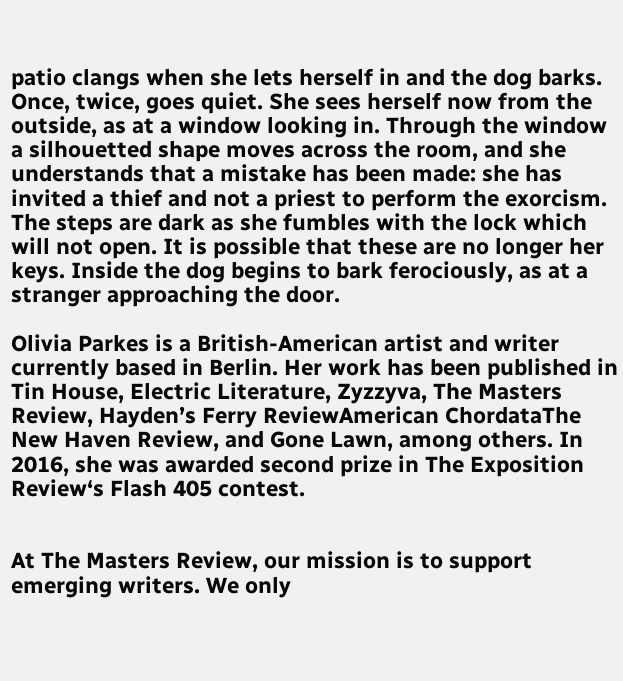patio clangs when she lets herself in and the dog barks. Once, twice, goes quiet. She sees herself now from the outside, as at a window looking in. Through the window a silhouetted shape moves across the room, and she understands that a mistake has been made: she has invited a thief and not a priest to perform the exorcism. The steps are dark as she fumbles with the lock which will not open. It is possible that these are no longer her keys. Inside the dog begins to bark ferociously, as at a stranger approaching the door.

Olivia Parkes is a British-American artist and writer currently based in Berlin. Her work has been published in Tin House, Electric Literature, Zyzzyva, The Masters Review, Hayden’s Ferry ReviewAmerican ChordataThe New Haven Review, and Gone Lawn, among others. In 2016, she was awarded second prize in The Exposition Review‘s Flash 405 contest.


At The Masters Review, our mission is to support emerging writers. We only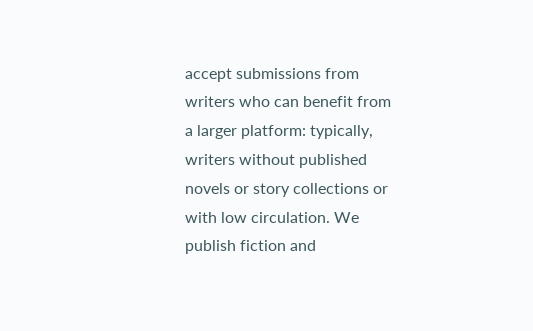accept submissions from writers who can benefit from a larger platform: typically, writers without published novels or story collections or with low circulation. We publish fiction and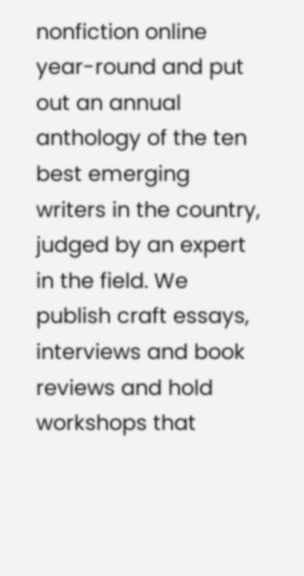nonfiction online year-round and put out an annual anthology of the ten best emerging writers in the country, judged by an expert in the field. We publish craft essays, interviews and book reviews and hold workshops that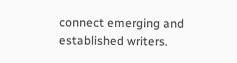connect emerging and established writers.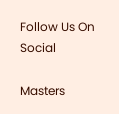Follow Us On Social

Masters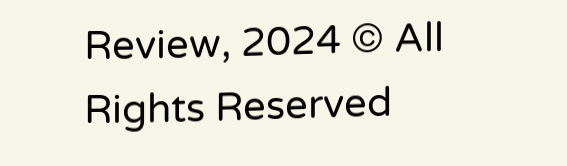Review, 2024 © All Rights Reserved